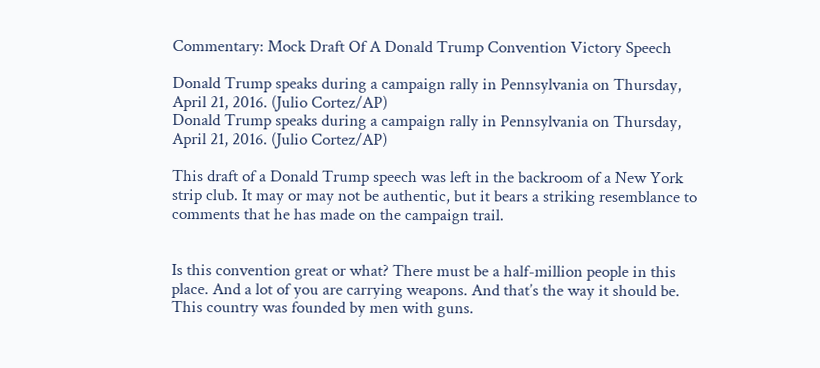Commentary: Mock Draft Of A Donald Trump Convention Victory Speech

Donald Trump speaks during a campaign rally in Pennsylvania on Thursday, April 21, 2016. (Julio Cortez/AP)
Donald Trump speaks during a campaign rally in Pennsylvania on Thursday, April 21, 2016. (Julio Cortez/AP)

This draft of a Donald Trump speech was left in the backroom of a New York strip club. It may or may not be authentic, but it bears a striking resemblance to comments that he has made on the campaign trail.


Is this convention great or what? There must be a half-million people in this place. And a lot of you are carrying weapons. And that’s the way it should be. This country was founded by men with guns.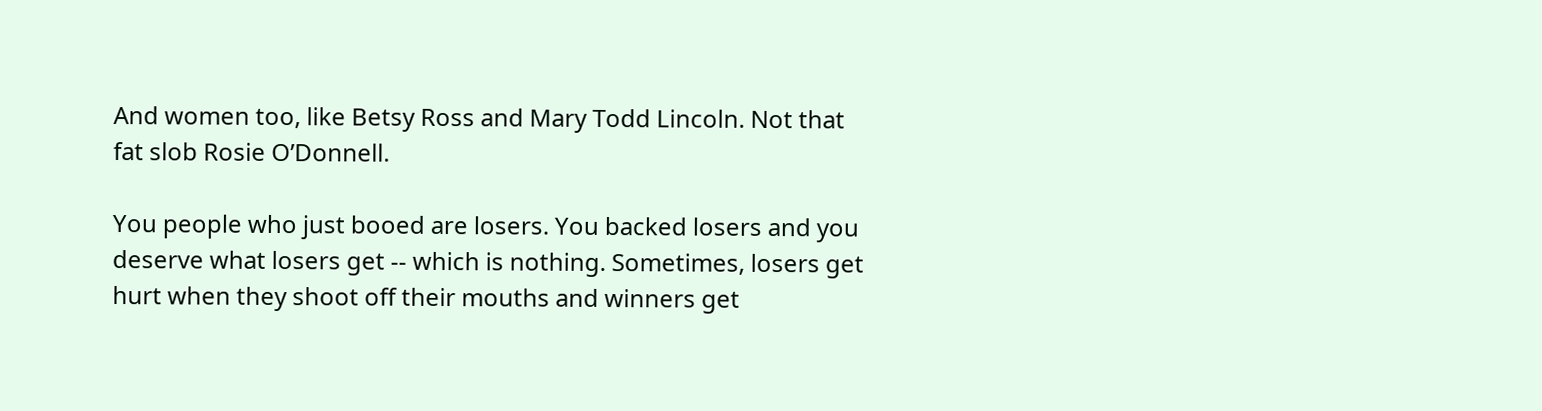And women too, like Betsy Ross and Mary Todd Lincoln. Not that fat slob Rosie O’Donnell.

You people who just booed are losers. You backed losers and you deserve what losers get -- which is nothing. Sometimes, losers get hurt when they shoot off their mouths and winners get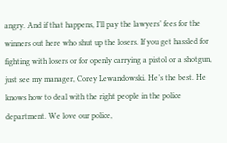angry. And if that happens, I’ll pay the lawyers’ fees for the winners out here who shut up the losers. If you get hassled for fighting with losers or for openly carrying a pistol or a shotgun, just see my manager, Corey Lewandowski. He’s the best. He knows how to deal with the right people in the police department. We love our police,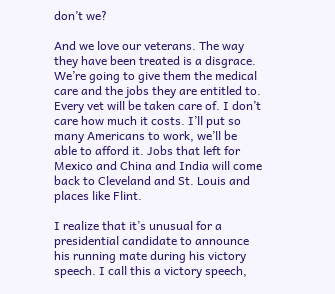don’t we?

And we love our veterans. The way they have been treated is a disgrace. We’re going to give them the medical care and the jobs they are entitled to. Every vet will be taken care of. I don’t care how much it costs. I’ll put so many Americans to work, we’ll be able to afford it. Jobs that left for Mexico and China and India will come back to Cleveland and St. Louis and places like Flint.

I realize that it’s unusual for a presidential candidate to announce his running mate during his victory speech. I call this a victory speech,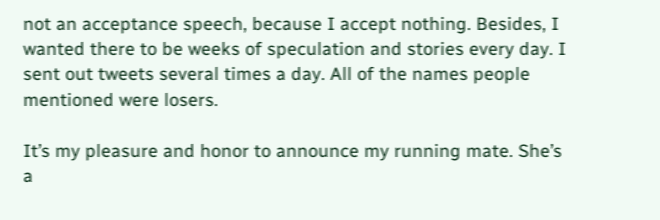not an acceptance speech, because I accept nothing. Besides, I wanted there to be weeks of speculation and stories every day. I sent out tweets several times a day. All of the names people mentioned were losers.

It’s my pleasure and honor to announce my running mate. She’s a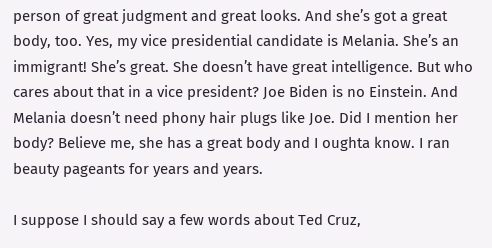person of great judgment and great looks. And she’s got a great body, too. Yes, my vice presidential candidate is Melania. She’s an immigrant! She’s great. She doesn’t have great intelligence. But who cares about that in a vice president? Joe Biden is no Einstein. And Melania doesn’t need phony hair plugs like Joe. Did I mention her body? Believe me, she has a great body and I oughta know. I ran beauty pageants for years and years.

I suppose I should say a few words about Ted Cruz,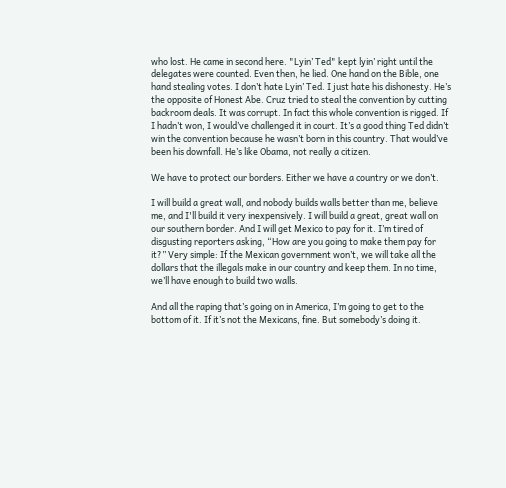who lost. He came in second here. "Lyin’ Ted" kept lyin’ right until the delegates were counted. Even then, he lied. One hand on the Bible, one hand stealing votes. I don’t hate Lyin’ Ted. I just hate his dishonesty. He’s the opposite of Honest Abe. Cruz tried to steal the convention by cutting backroom deals. It was corrupt. In fact this whole convention is rigged. If I hadn’t won, I would’ve challenged it in court. It’s a good thing Ted didn’t win the convention because he wasn’t born in this country. That would’ve been his downfall. He’s like Obama, not really a citizen.

We have to protect our borders. Either we have a country or we don’t.

I will build a great wall, and nobody builds walls better than me, believe me, and I'll build it very inexpensively. I will build a great, great wall on our southern border. And I will get Mexico to pay for it. I’m tired of disgusting reporters asking, “How are you going to make them pay for it?” Very simple: If the Mexican government won’t, we will take all the dollars that the illegals make in our country and keep them. In no time, we’ll have enough to build two walls.

And all the raping that’s going on in America, I’m going to get to the bottom of it. If it’s not the Mexicans, fine. But somebody’s doing it.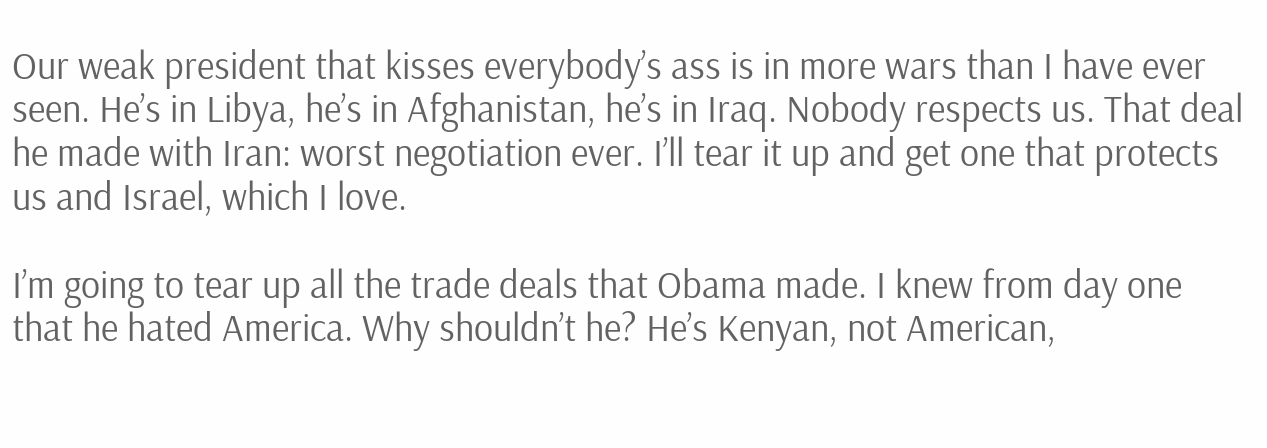Our weak president that kisses everybody’s ass is in more wars than I have ever seen. He’s in Libya, he’s in Afghanistan, he’s in Iraq. Nobody respects us. That deal he made with Iran: worst negotiation ever. I’ll tear it up and get one that protects us and Israel, which I love.

I’m going to tear up all the trade deals that Obama made. I knew from day one that he hated America. Why shouldn’t he? He’s Kenyan, not American,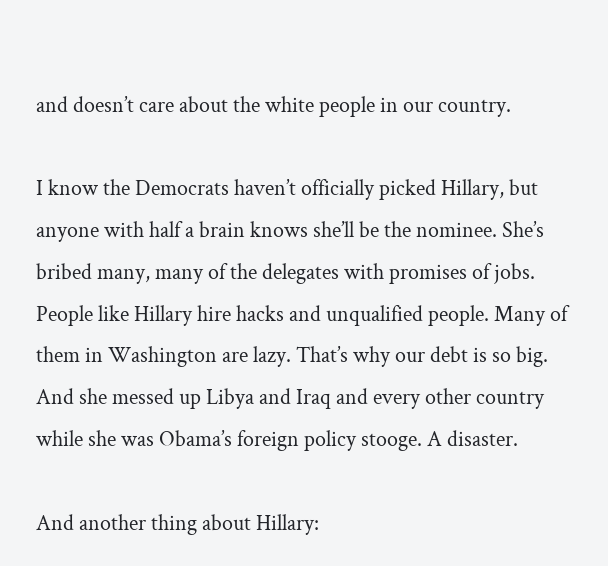and doesn’t care about the white people in our country.

I know the Democrats haven’t officially picked Hillary, but anyone with half a brain knows she’ll be the nominee. She’s bribed many, many of the delegates with promises of jobs. People like Hillary hire hacks and unqualified people. Many of them in Washington are lazy. That’s why our debt is so big. And she messed up Libya and Iraq and every other country while she was Obama’s foreign policy stooge. A disaster.

And another thing about Hillary: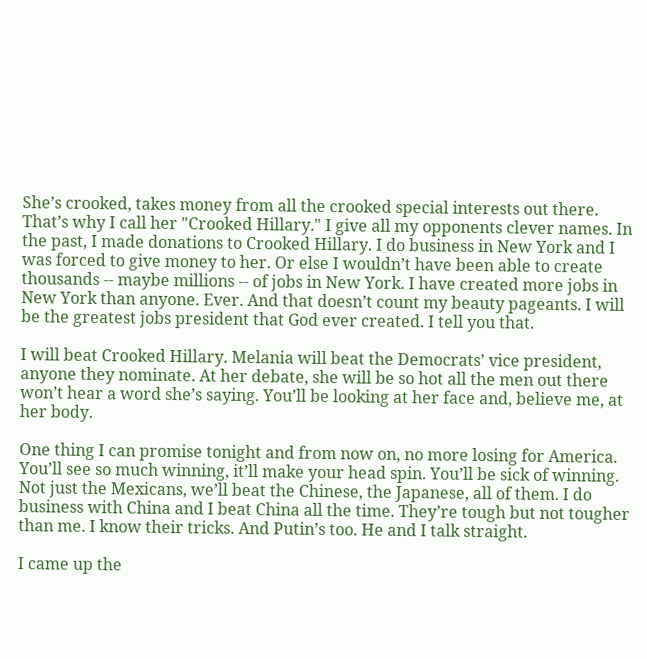She’s crooked, takes money from all the crooked special interests out there. That’s why I call her "Crooked Hillary." I give all my opponents clever names. In the past, I made donations to Crooked Hillary. I do business in New York and I was forced to give money to her. Or else I wouldn’t have been able to create thousands -- maybe millions -- of jobs in New York. I have created more jobs in New York than anyone. Ever. And that doesn’t count my beauty pageants. I will be the greatest jobs president that God ever created. I tell you that.

I will beat Crooked Hillary. Melania will beat the Democrats’ vice president, anyone they nominate. At her debate, she will be so hot all the men out there won’t hear a word she’s saying. You’ll be looking at her face and, believe me, at her body.

One thing I can promise tonight and from now on, no more losing for America. You’ll see so much winning, it’ll make your head spin. You’ll be sick of winning. Not just the Mexicans, we’ll beat the Chinese, the Japanese, all of them. I do business with China and I beat China all the time. They’re tough but not tougher than me. I know their tricks. And Putin’s too. He and I talk straight.

I came up the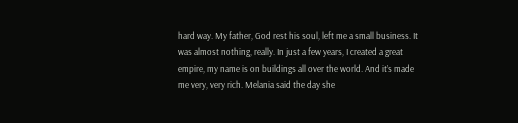hard way. My father, God rest his soul, left me a small business. It was almost nothing, really. In just a few years, I created a great empire, my name is on buildings all over the world. And it’s made me very, very rich. Melania said the day she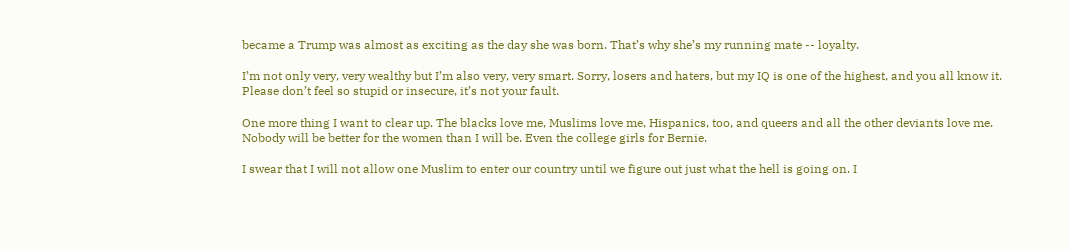became a Trump was almost as exciting as the day she was born. That’s why she’s my running mate -- loyalty.

I’m not only very, very wealthy but I’m also very, very smart. Sorry, losers and haters, but my IQ is one of the highest, and you all know it. Please don’t feel so stupid or insecure, it’s not your fault.

One more thing I want to clear up. The blacks love me, Muslims love me, Hispanics, too, and queers and all the other deviants love me. Nobody will be better for the women than I will be. Even the college girls for Bernie.

I swear that I will not allow one Muslim to enter our country until we figure out just what the hell is going on. I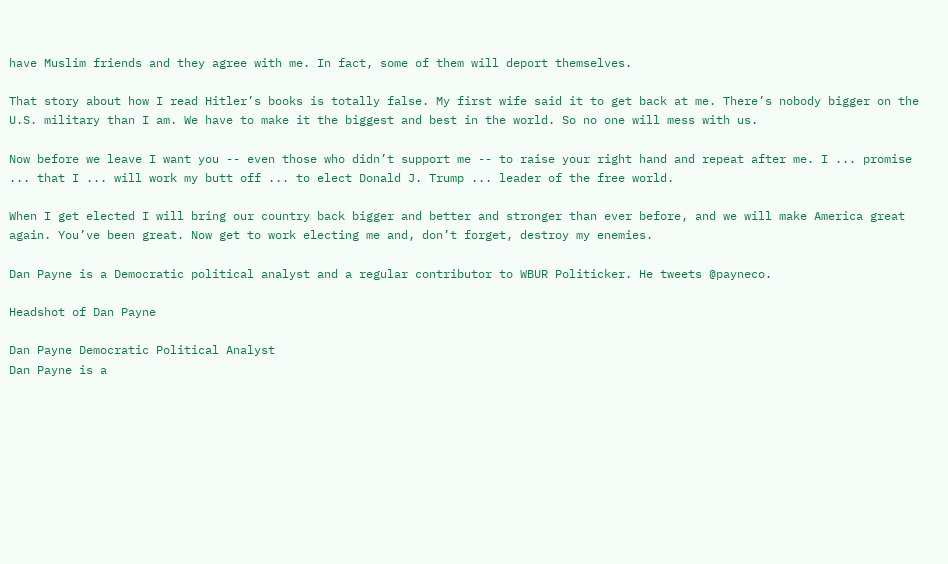have Muslim friends and they agree with me. In fact, some of them will deport themselves.

That story about how I read Hitler’s books is totally false. My first wife said it to get back at me. There’s nobody bigger on the U.S. military than I am. We have to make it the biggest and best in the world. So no one will mess with us.

Now before we leave I want you -- even those who didn’t support me -- to raise your right hand and repeat after me. I ... promise ... that I ... will work my butt off ... to elect Donald J. Trump ... leader of the free world.

When I get elected I will bring our country back bigger and better and stronger than ever before, and we will make America great again. You’ve been great. Now get to work electing me and, don’t forget, destroy my enemies.

Dan Payne is a Democratic political analyst and a regular contributor to WBUR Politicker. He tweets @payneco.

Headshot of Dan Payne

Dan Payne Democratic Political Analyst
Dan Payne is a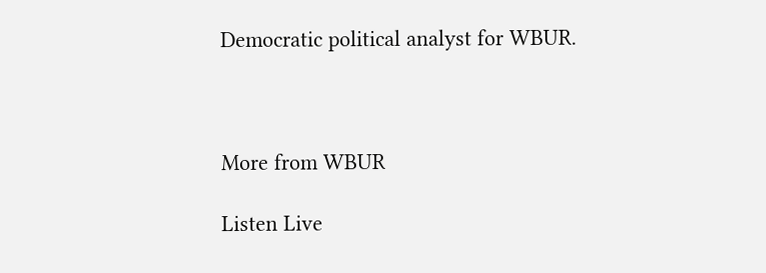Democratic political analyst for WBUR.



More from WBUR

Listen Live